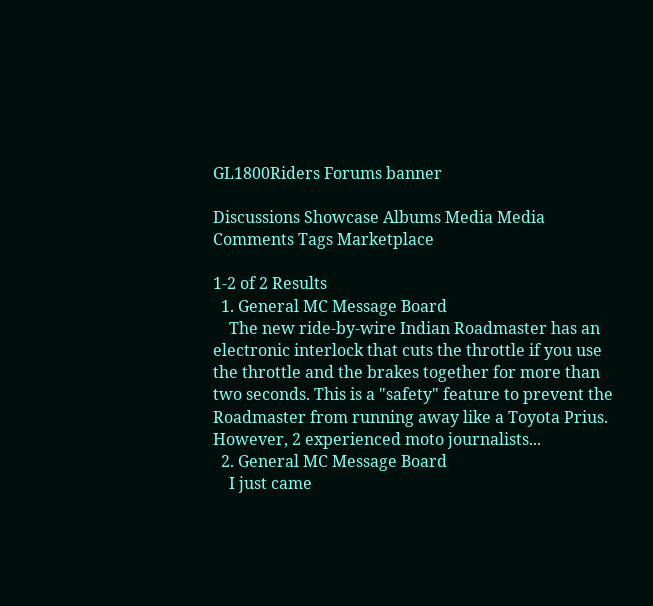GL1800Riders Forums banner

Discussions Showcase Albums Media Media Comments Tags Marketplace

1-2 of 2 Results
  1. General MC Message Board
    The new ride-by-wire Indian Roadmaster has an electronic interlock that cuts the throttle if you use the throttle and the brakes together for more than two seconds. This is a "safety" feature to prevent the Roadmaster from running away like a Toyota Prius. However, 2 experienced moto journalists...
  2. General MC Message Board
    I just came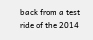back from a test ride of the 2014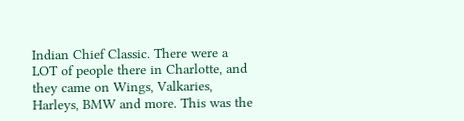Indian Chief Classic. There were a LOT of people there in Charlotte, and they came on Wings, Valkaries, Harleys, BMW and more. This was the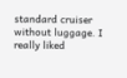standard cruiser without luggage. I really liked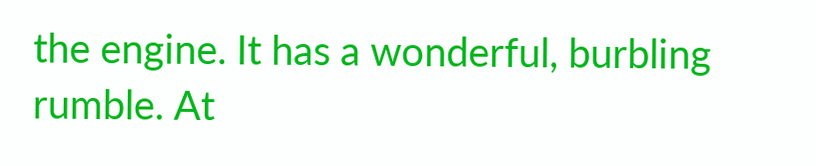the engine. It has a wonderful, burbling rumble. At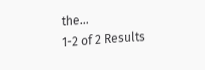the...
1-2 of 2 Results